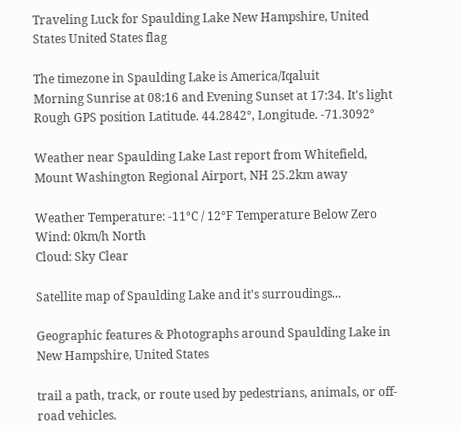Traveling Luck for Spaulding Lake New Hampshire, United States United States flag

The timezone in Spaulding Lake is America/Iqaluit
Morning Sunrise at 08:16 and Evening Sunset at 17:34. It's light
Rough GPS position Latitude. 44.2842°, Longitude. -71.3092°

Weather near Spaulding Lake Last report from Whitefield, Mount Washington Regional Airport, NH 25.2km away

Weather Temperature: -11°C / 12°F Temperature Below Zero
Wind: 0km/h North
Cloud: Sky Clear

Satellite map of Spaulding Lake and it's surroudings...

Geographic features & Photographs around Spaulding Lake in New Hampshire, United States

trail a path, track, or route used by pedestrians, animals, or off-road vehicles.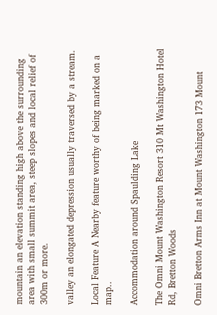mountain an elevation standing high above the surrounding area with small summit area, steep slopes and local relief of 300m or more.

valley an elongated depression usually traversed by a stream.

Local Feature A Nearby feature worthy of being marked on a map..

Accommodation around Spaulding Lake

The Omni Mount Washington Resort 310 Mt Washington Hotel Rd, Bretton Woods

Omni Bretton Arms Inn at Mount Washington 173 Mount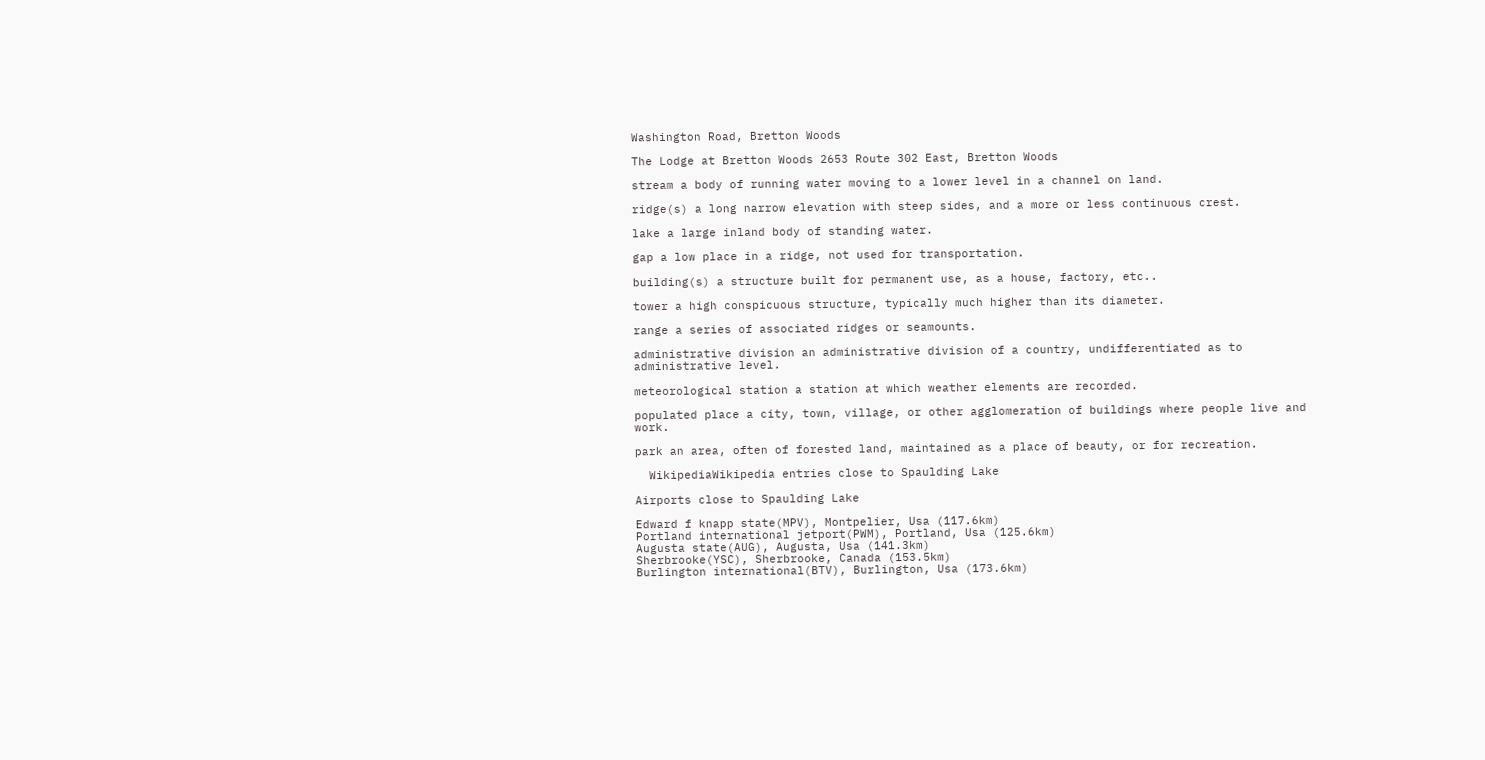Washington Road, Bretton Woods

The Lodge at Bretton Woods 2653 Route 302 East, Bretton Woods

stream a body of running water moving to a lower level in a channel on land.

ridge(s) a long narrow elevation with steep sides, and a more or less continuous crest.

lake a large inland body of standing water.

gap a low place in a ridge, not used for transportation.

building(s) a structure built for permanent use, as a house, factory, etc..

tower a high conspicuous structure, typically much higher than its diameter.

range a series of associated ridges or seamounts.

administrative division an administrative division of a country, undifferentiated as to administrative level.

meteorological station a station at which weather elements are recorded.

populated place a city, town, village, or other agglomeration of buildings where people live and work.

park an area, often of forested land, maintained as a place of beauty, or for recreation.

  WikipediaWikipedia entries close to Spaulding Lake

Airports close to Spaulding Lake

Edward f knapp state(MPV), Montpelier, Usa (117.6km)
Portland international jetport(PWM), Portland, Usa (125.6km)
Augusta state(AUG), Augusta, Usa (141.3km)
Sherbrooke(YSC), Sherbrooke, Canada (153.5km)
Burlington international(BTV), Burlington, Usa (173.6km)